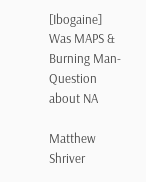[Ibogaine] Was MAPS & Burning Man- Question about NA

Matthew Shriver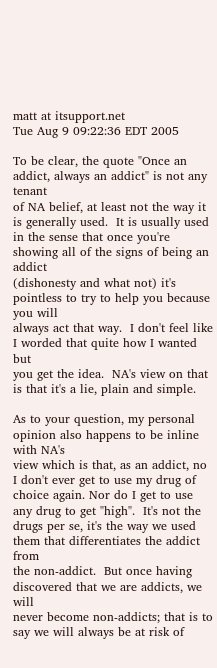matt at itsupport.net
Tue Aug 9 09:22:36 EDT 2005

To be clear, the quote "Once an addict, always an addict" is not any tenant
of NA belief, at least not the way it is generally used.  It is usually used
in the sense that once you're showing all of the signs of being an addict
(dishonesty and what not) it's pointless to try to help you because you will
always act that way.  I don't feel like I worded that quite how I wanted but
you get the idea.  NA's view on that is that it's a lie, plain and simple.

As to your question, my personal opinion also happens to be inline with NA's
view which is that, as an addict, no I don't ever get to use my drug of
choice again. Nor do I get to use any drug to get "high".  It's not the
drugs per se, it's the way we used them that differentiates the addict from
the non-addict.  But once having discovered that we are addicts, we will
never become non-addicts; that is to say we will always be at risk of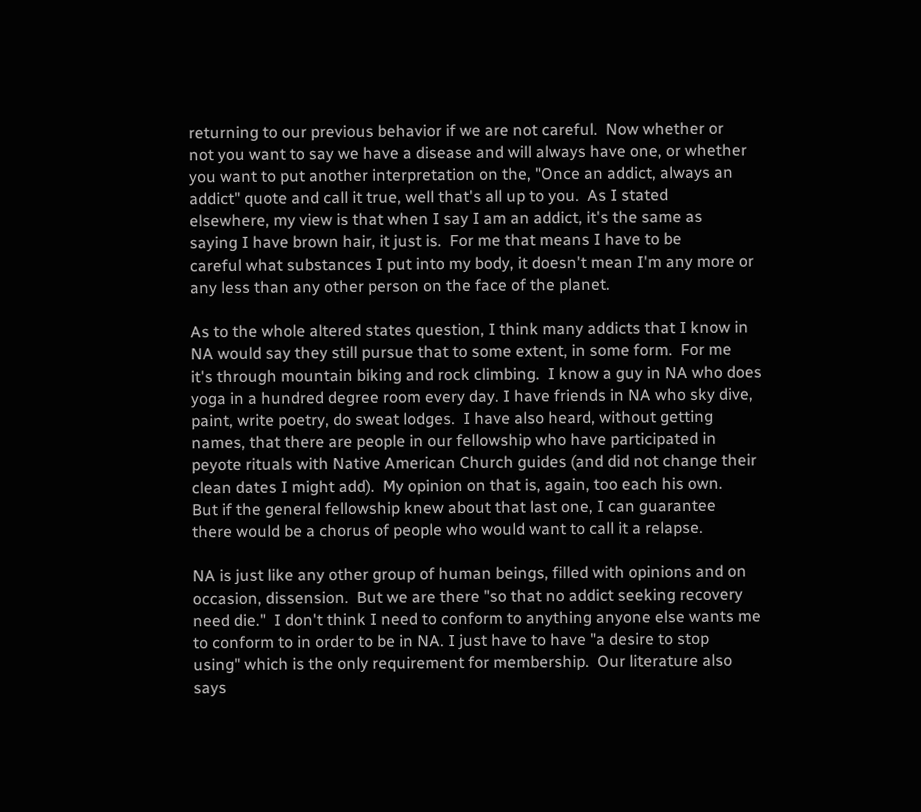returning to our previous behavior if we are not careful.  Now whether or
not you want to say we have a disease and will always have one, or whether
you want to put another interpretation on the, "Once an addict, always an
addict" quote and call it true, well that's all up to you.  As I stated
elsewhere, my view is that when I say I am an addict, it's the same as
saying I have brown hair, it just is.  For me that means I have to be
careful what substances I put into my body, it doesn't mean I'm any more or
any less than any other person on the face of the planet.

As to the whole altered states question, I think many addicts that I know in
NA would say they still pursue that to some extent, in some form.  For me
it's through mountain biking and rock climbing.  I know a guy in NA who does
yoga in a hundred degree room every day. I have friends in NA who sky dive,
paint, write poetry, do sweat lodges.  I have also heard, without getting
names, that there are people in our fellowship who have participated in
peyote rituals with Native American Church guides (and did not change their
clean dates I might add).  My opinion on that is, again, too each his own.
But if the general fellowship knew about that last one, I can guarantee
there would be a chorus of people who would want to call it a relapse.

NA is just like any other group of human beings, filled with opinions and on
occasion, dissension.  But we are there "so that no addict seeking recovery
need die."  I don't think I need to conform to anything anyone else wants me
to conform to in order to be in NA. I just have to have "a desire to stop
using" which is the only requirement for membership.  Our literature also
says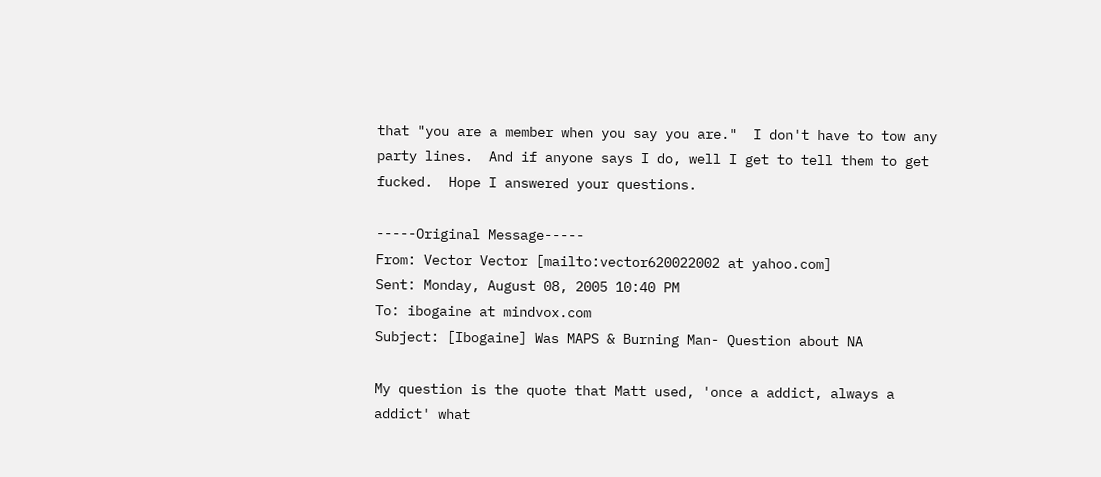that "you are a member when you say you are."  I don't have to tow any
party lines.  And if anyone says I do, well I get to tell them to get
fucked.  Hope I answered your questions.

-----Original Message-----
From: Vector Vector [mailto:vector620022002 at yahoo.com]
Sent: Monday, August 08, 2005 10:40 PM
To: ibogaine at mindvox.com
Subject: [Ibogaine] Was MAPS & Burning Man- Question about NA

My question is the quote that Matt used, 'once a addict, always a
addict' what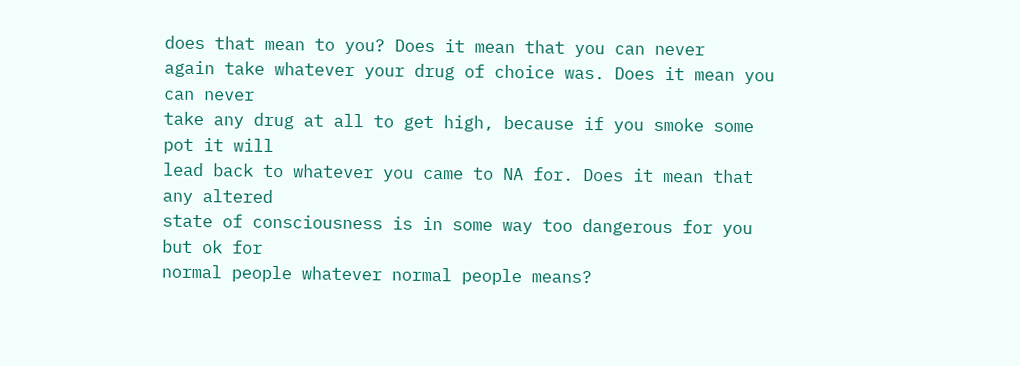does that mean to you? Does it mean that you can never
again take whatever your drug of choice was. Does it mean you can never
take any drug at all to get high, because if you smoke some pot it will
lead back to whatever you came to NA for. Does it mean that any altered
state of consciousness is in some way too dangerous for you but ok for
normal people whatever normal people means?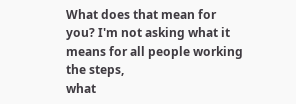What does that mean for
you? I'm not asking what it means for all people working the steps,
what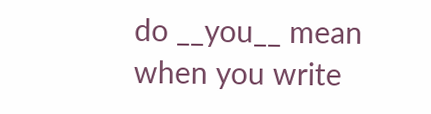do __you__ mean when you write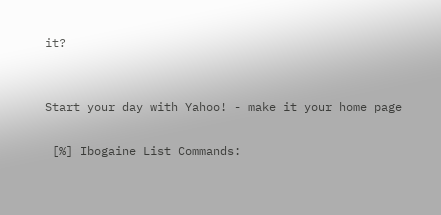it?


Start your day with Yahoo! - make it your home page

 [%] Ibogaine List Commands: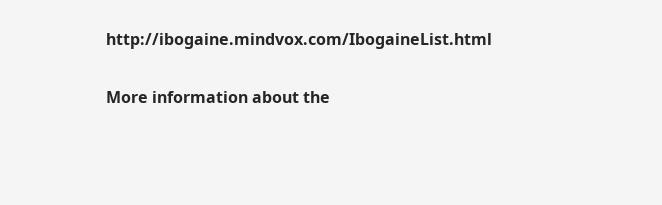http://ibogaine.mindvox.com/IbogaineList.html

More information about the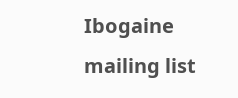Ibogaine mailing list